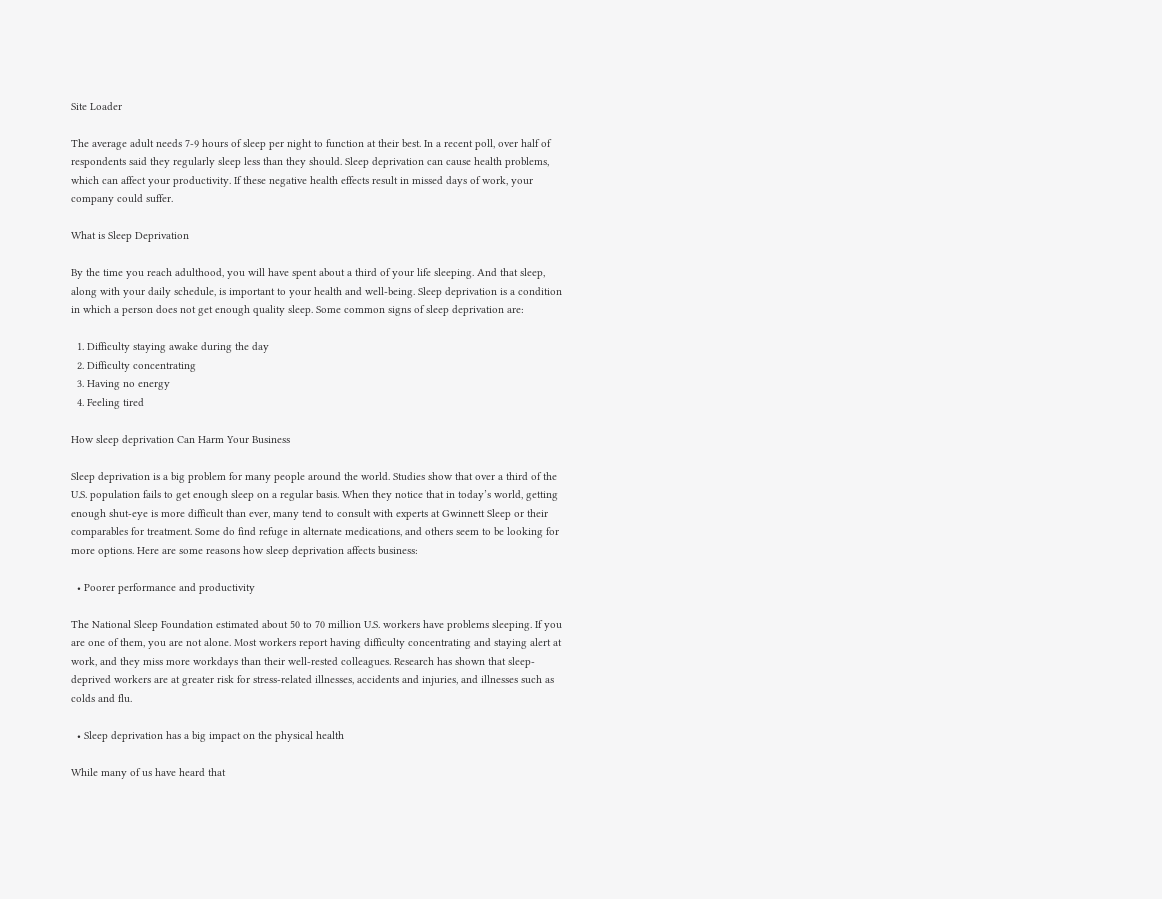Site Loader

The average adult needs 7-9 hours of sleep per night to function at their best. In a recent poll, over half of respondents said they regularly sleep less than they should. Sleep deprivation can cause health problems, which can affect your productivity. If these negative health effects result in missed days of work, your company could suffer.

What is Sleep Deprivation

By the time you reach adulthood, you will have spent about a third of your life sleeping. And that sleep, along with your daily schedule, is important to your health and well-being. Sleep deprivation is a condition in which a person does not get enough quality sleep. Some common signs of sleep deprivation are:

  1. Difficulty staying awake during the day
  2. Difficulty concentrating
  3. Having no energy
  4. Feeling tired

How sleep deprivation Can Harm Your Business

Sleep deprivation is a big problem for many people around the world. Studies show that over a third of the U.S. population fails to get enough sleep on a regular basis. When they notice that in today’s world, getting enough shut-eye is more difficult than ever, many tend to consult with experts at Gwinnett Sleep or their comparables for treatment. Some do find refuge in alternate medications, and others seem to be looking for more options. Here are some reasons how sleep deprivation affects business:

  • Poorer performance and productivity

The National Sleep Foundation estimated about 50 to 70 million U.S. workers have problems sleeping. If you are one of them, you are not alone. Most workers report having difficulty concentrating and staying alert at work, and they miss more workdays than their well-rested colleagues. Research has shown that sleep-deprived workers are at greater risk for stress-related illnesses, accidents and injuries, and illnesses such as colds and flu.

  • Sleep deprivation has a big impact on the physical health

While many of us have heard that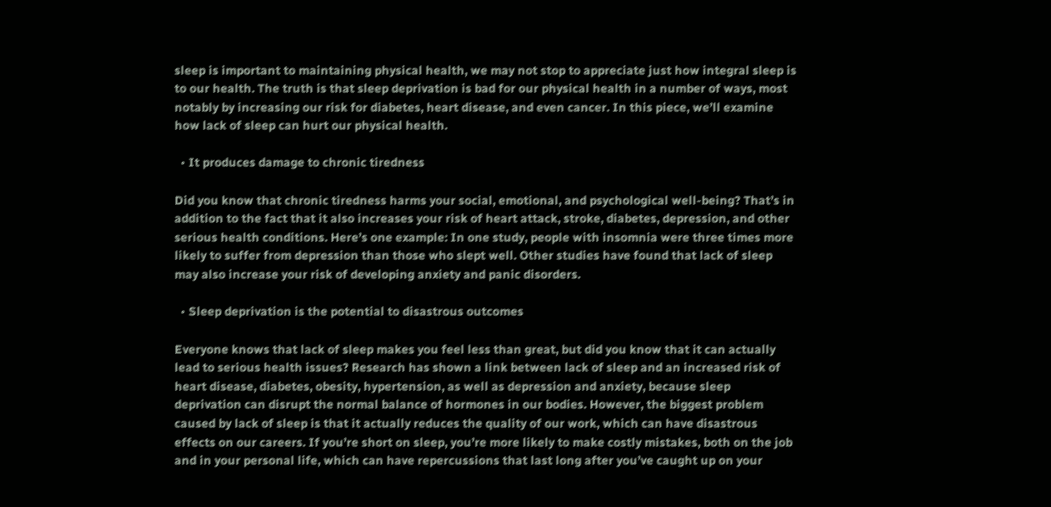sleep is important to maintaining physical health, we may not stop to appreciate just how integral sleep is to our health. The truth is that sleep deprivation is bad for our physical health in a number of ways, most notably by increasing our risk for diabetes, heart disease, and even cancer. In this piece, we’ll examine how lack of sleep can hurt our physical health.

  • It produces damage to chronic tiredness

Did you know that chronic tiredness harms your social, emotional, and psychological well-being? That’s in addition to the fact that it also increases your risk of heart attack, stroke, diabetes, depression, and other serious health conditions. Here’s one example: In one study, people with insomnia were three times more likely to suffer from depression than those who slept well. Other studies have found that lack of sleep may also increase your risk of developing anxiety and panic disorders.

  • Sleep deprivation is the potential to disastrous outcomes

Everyone knows that lack of sleep makes you feel less than great, but did you know that it can actually lead to serious health issues? Research has shown a link between lack of sleep and an increased risk of heart disease, diabetes, obesity, hypertension, as well as depression and anxiety, because sleep deprivation can disrupt the normal balance of hormones in our bodies. However, the biggest problem caused by lack of sleep is that it actually reduces the quality of our work, which can have disastrous effects on our careers. If you’re short on sleep, you’re more likely to make costly mistakes, both on the job and in your personal life, which can have repercussions that last long after you’ve caught up on your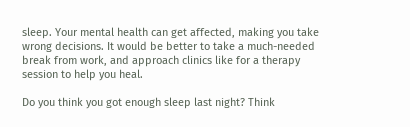sleep. Your mental health can get affected, making you take wrong decisions. It would be better to take a much-needed break from work, and approach clinics like for a therapy session to help you heal.

Do you think you got enough sleep last night? Think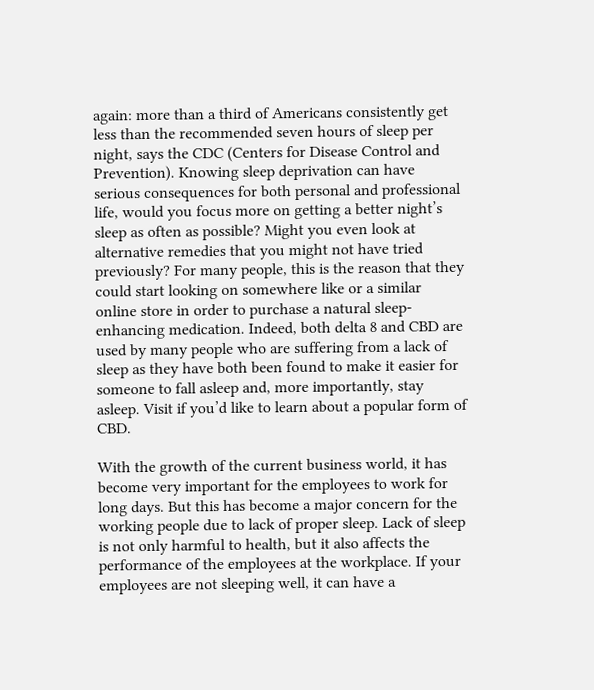again: more than a third of Americans consistently get less than the recommended seven hours of sleep per night, says the CDC (Centers for Disease Control and Prevention). Knowing sleep deprivation can have serious consequences for both personal and professional life, would you focus more on getting a better night’s sleep as often as possible? Might you even look at alternative remedies that you might not have tried previously? For many people, this is the reason that they could start looking on somewhere like or a similar online store in order to purchase a natural sleep-enhancing medication. Indeed, both delta 8 and CBD are used by many people who are suffering from a lack of sleep as they have both been found to make it easier for someone to fall asleep and, more importantly, stay asleep. Visit if you’d like to learn about a popular form of CBD.

With the growth of the current business world, it has become very important for the employees to work for long days. But this has become a major concern for the working people due to lack of proper sleep. Lack of sleep is not only harmful to health, but it also affects the performance of the employees at the workplace. If your employees are not sleeping well, it can have a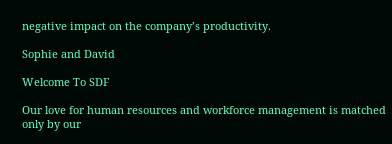negative impact on the company’s productivity.

Sophie and David

Welcome To SDF

Our love for human resources and workforce management is matched only by our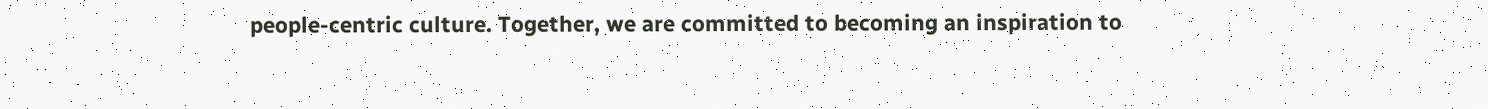people-centric culture. Together, we are committed to becoming an inspiration to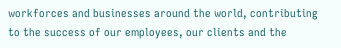workforces and businesses around the world, contributing to the success of our employees, our clients and the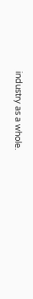industry as a whole.